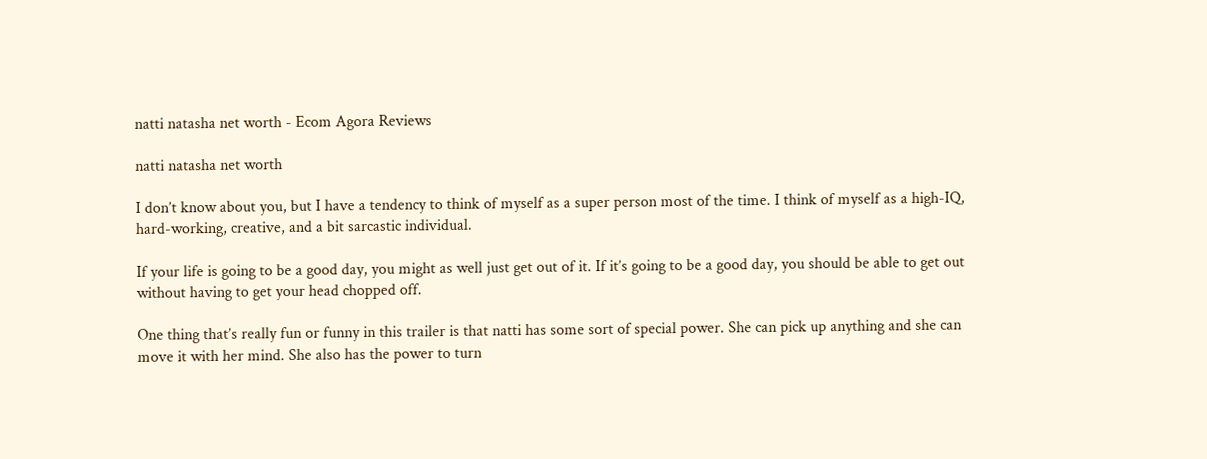natti natasha net worth - Ecom Agora Reviews

natti natasha net worth

I don’t know about you, but I have a tendency to think of myself as a super person most of the time. I think of myself as a high-IQ, hard-working, creative, and a bit sarcastic individual.

If your life is going to be a good day, you might as well just get out of it. If it’s going to be a good day, you should be able to get out without having to get your head chopped off.

One thing that’s really fun or funny in this trailer is that natti has some sort of special power. She can pick up anything and she can move it with her mind. She also has the power to turn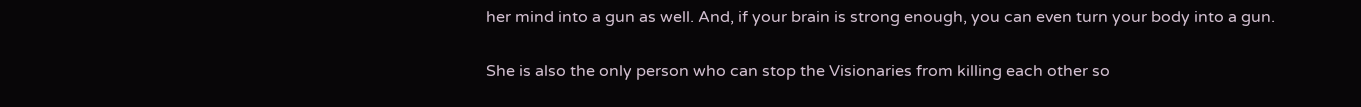her mind into a gun as well. And, if your brain is strong enough, you can even turn your body into a gun.

She is also the only person who can stop the Visionaries from killing each other so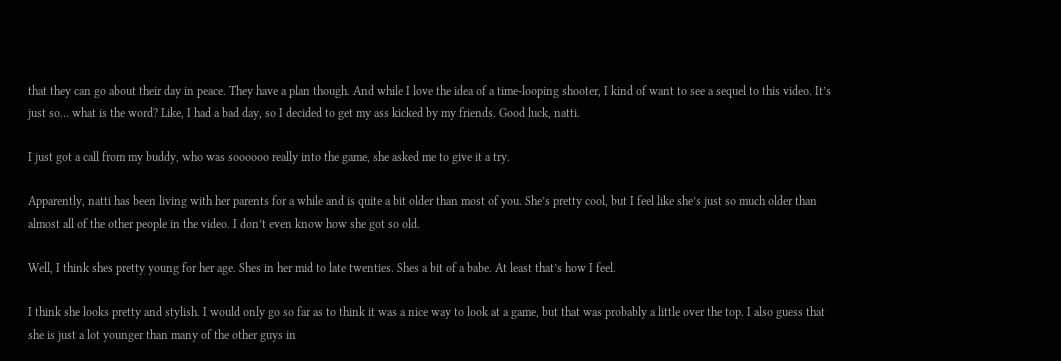that they can go about their day in peace. They have a plan though. And while I love the idea of a time-looping shooter, I kind of want to see a sequel to this video. It’s just so… what is the word? Like, I had a bad day, so I decided to get my ass kicked by my friends. Good luck, natti.

I just got a call from my buddy, who was soooooo really into the game, she asked me to give it a try.

Apparently, natti has been living with her parents for a while and is quite a bit older than most of you. She’s pretty cool, but I feel like she’s just so much older than almost all of the other people in the video. I don’t even know how she got so old.

Well, I think shes pretty young for her age. Shes in her mid to late twenties. Shes a bit of a babe. At least that’s how I feel.

I think she looks pretty and stylish. I would only go so far as to think it was a nice way to look at a game, but that was probably a little over the top. I also guess that she is just a lot younger than many of the other guys in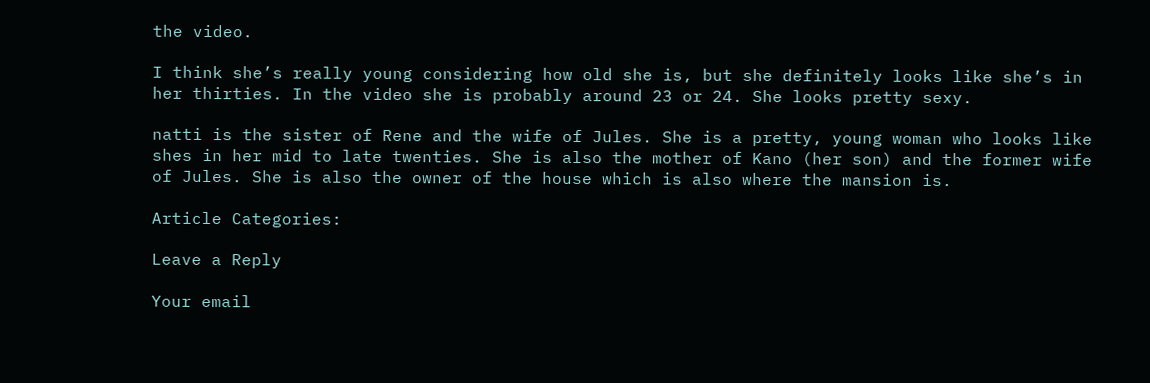the video.

I think she’s really young considering how old she is, but she definitely looks like she’s in her thirties. In the video she is probably around 23 or 24. She looks pretty sexy.

natti is the sister of Rene and the wife of Jules. She is a pretty, young woman who looks like shes in her mid to late twenties. She is also the mother of Kano (her son) and the former wife of Jules. She is also the owner of the house which is also where the mansion is.

Article Categories:

Leave a Reply

Your email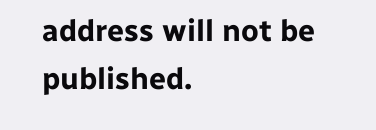address will not be published.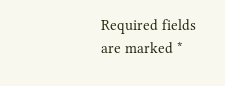Required fields are marked *